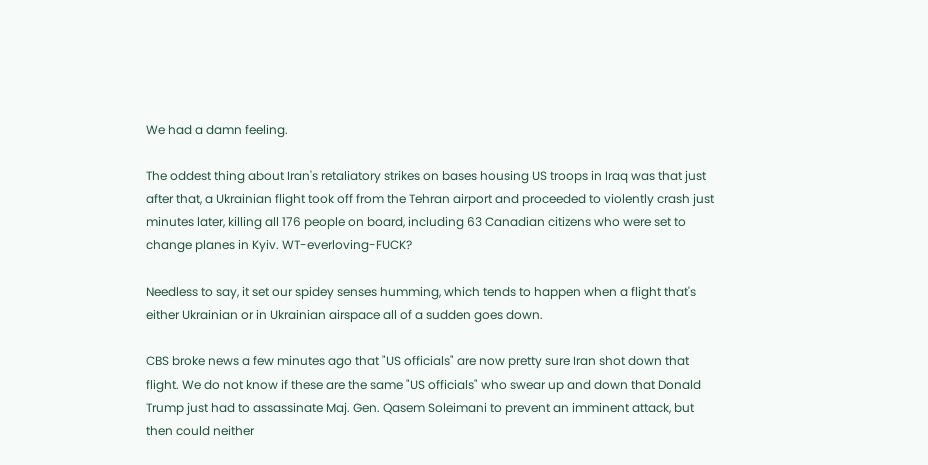We had a damn feeling.

The oddest thing about Iran's retaliatory strikes on bases housing US troops in Iraq was that just after that, a Ukrainian flight took off from the Tehran airport and proceeded to violently crash just minutes later, killing all 176 people on board, including 63 Canadian citizens who were set to change planes in Kyiv. WT-everloving-FUCK?

Needless to say, it set our spidey senses humming, which tends to happen when a flight that's either Ukrainian or in Ukrainian airspace all of a sudden goes down.

CBS broke news a few minutes ago that "US officials" are now pretty sure Iran shot down that flight. We do not know if these are the same "US officials" who swear up and down that Donald Trump just had to assassinate Maj. Gen. Qasem Soleimani to prevent an imminent attack, but then could neither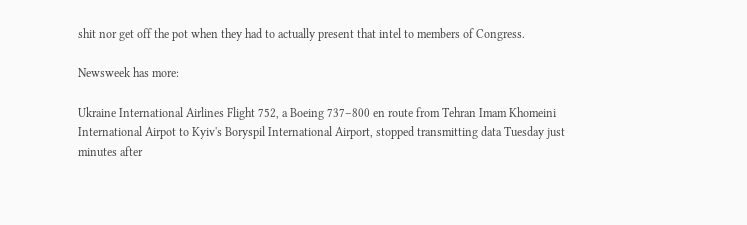shit nor get off the pot when they had to actually present that intel to members of Congress.

Newsweek has more:

Ukraine International Airlines Flight 752, a Boeing 737–800 en route from Tehran Imam Khomeini International Airpot to Kyiv's Boryspil International Airport, stopped transmitting data Tuesday just minutes after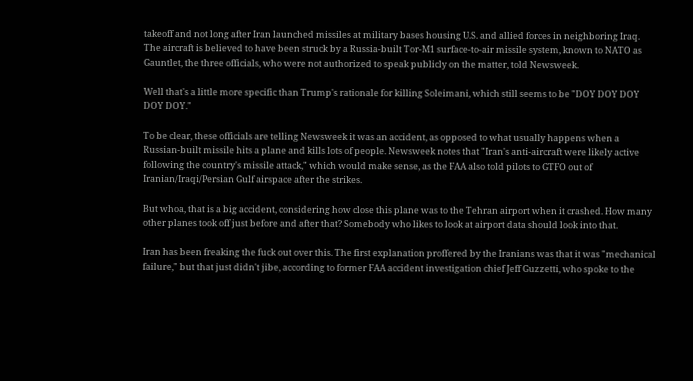takeoff and not long after Iran launched missiles at military bases housing U.S. and allied forces in neighboring Iraq. The aircraft is believed to have been struck by a Russia-built Tor-M1 surface-to-air missile system, known to NATO as Gauntlet, the three officials, who were not authorized to speak publicly on the matter, told Newsweek.

Well that's a little more specific than Trump's rationale for killing Soleimani, which still seems to be "DOY DOY DOY DOY DOY."

To be clear, these officials are telling Newsweek it was an accident, as opposed to what usually happens when a Russian-built missile hits a plane and kills lots of people. Newsweek notes that "Iran's anti-aircraft were likely active following the country's missile attack," which would make sense, as the FAA also told pilots to GTFO out of Iranian/Iraqi/Persian Gulf airspace after the strikes.

But whoa, that is a big accident, considering how close this plane was to the Tehran airport when it crashed. How many other planes took off just before and after that? Somebody who likes to look at airport data should look into that.

Iran has been freaking the fuck out over this. The first explanation proffered by the Iranians was that it was "mechanical failure," but that just didn't jibe, according to former FAA accident investigation chief Jeff Guzzetti, who spoke to the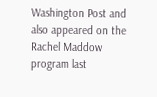Washington Post and also appeared on the Rachel Maddow program last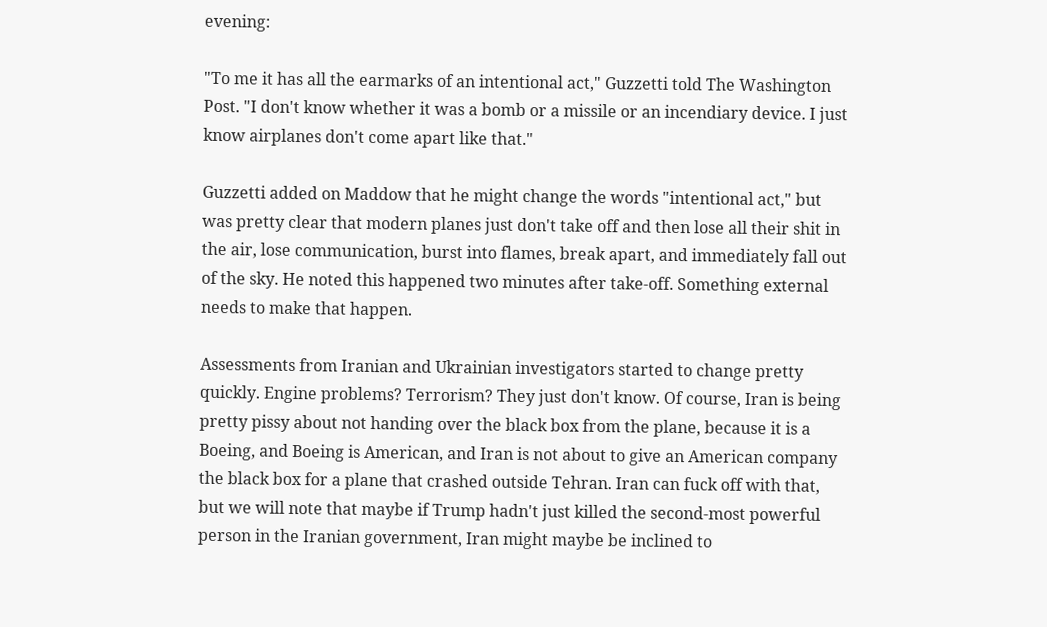evening:

"To me it has all the earmarks of an intentional act," Guzzetti told The Washington Post. "I don't know whether it was a bomb or a missile or an incendiary device. I just know airplanes don't come apart like that."

Guzzetti added on Maddow that he might change the words "intentional act," but was pretty clear that modern planes just don't take off and then lose all their shit in the air, lose communication, burst into flames, break apart, and immediately fall out of the sky. He noted this happened two minutes after take-off. Something external needs to make that happen.

Assessments from Iranian and Ukrainian investigators started to change pretty quickly. Engine problems? Terrorism? They just don't know. Of course, Iran is being pretty pissy about not handing over the black box from the plane, because it is a Boeing, and Boeing is American, and Iran is not about to give an American company the black box for a plane that crashed outside Tehran. Iran can fuck off with that, but we will note that maybe if Trump hadn't just killed the second-most powerful person in the Iranian government, Iran might maybe be inclined to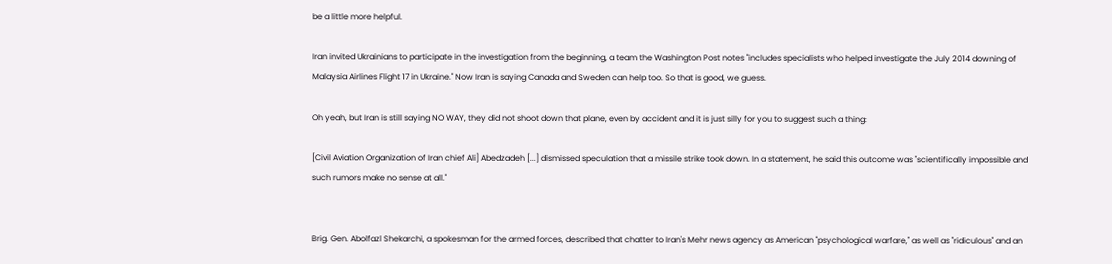be a little more helpful.

Iran invited Ukrainians to participate in the investigation from the beginning, a team the Washington Post notes "includes specialists who helped investigate the July 2014 downing of Malaysia Airlines Flight 17 in Ukraine." Now Iran is saying Canada and Sweden can help too. So that is good, we guess.

Oh yeah, but Iran is still saying NO WAY, they did not shoot down that plane, even by accident and it is just silly for you to suggest such a thing:

[Civil Aviation Organization of Iran chief Ali] Abedzadeh [...] dismissed speculation that a missile strike took down. In a statement, he said this outcome was "scientifically impossible and such rumors make no sense at all."


Brig. Gen. Abolfazl Shekarchi, a spokesman for the armed forces, described that chatter to Iran's Mehr news agency as American "psychological warfare," as well as "ridiculous" and an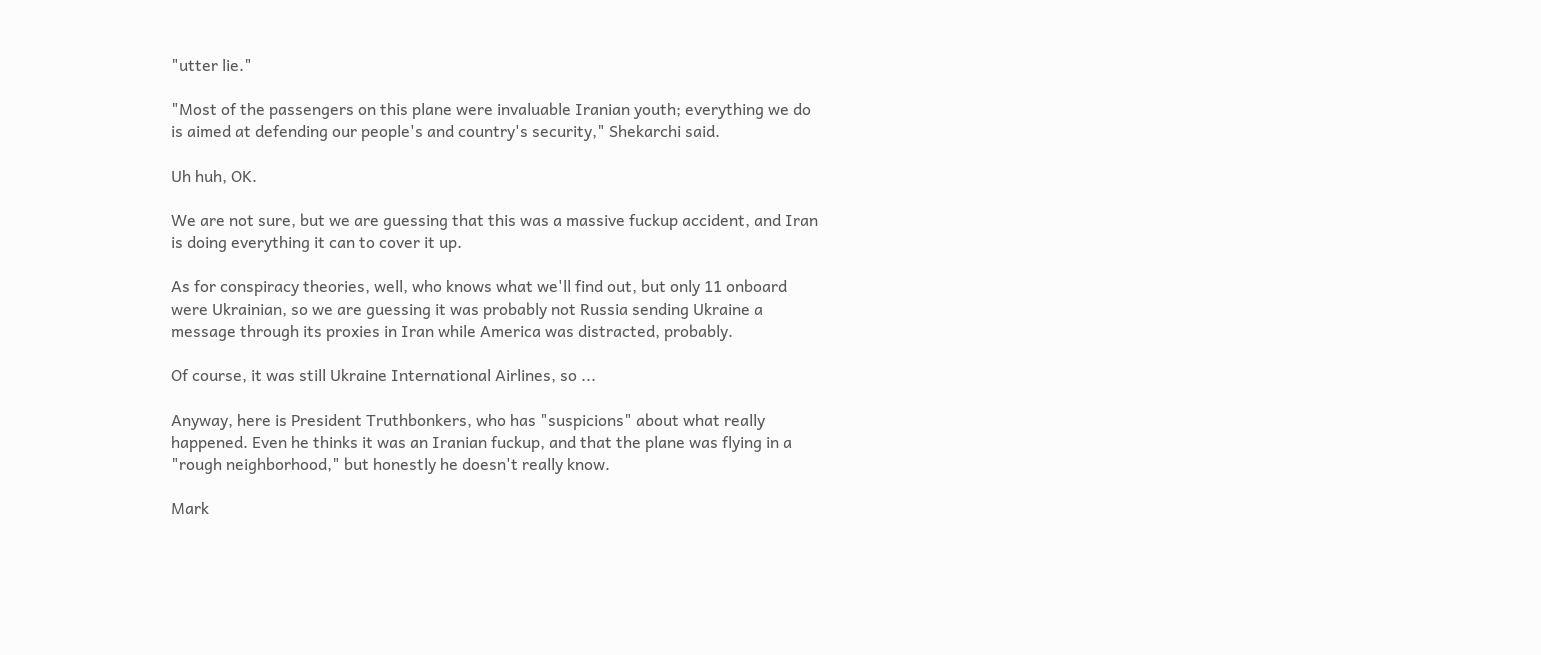"utter lie."

"Most of the passengers on this plane were invaluable Iranian youth; everything we do is aimed at defending our people's and country's security," Shekarchi said.

Uh huh, OK.

We are not sure, but we are guessing that this was a massive fuckup accident, and Iran is doing everything it can to cover it up.

As for conspiracy theories, well, who knows what we'll find out, but only 11 onboard were Ukrainian, so we are guessing it was probably not Russia sending Ukraine a message through its proxies in Iran while America was distracted, probably.

Of course, it was still Ukraine International Airlines, so ...

Anyway, here is President Truthbonkers, who has "suspicions" about what really happened. Even he thinks it was an Iranian fuckup, and that the plane was flying in a "rough neighborhood," but honestly he doesn't really know.

Mark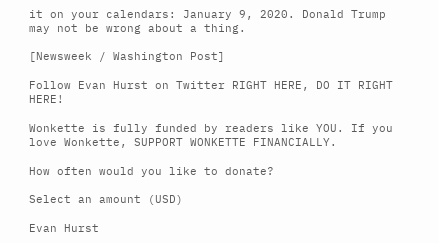it on your calendars: January 9, 2020. Donald Trump may not be wrong about a thing.

[Newsweek / Washington Post]

Follow Evan Hurst on Twitter RIGHT HERE, DO IT RIGHT HERE!

Wonkette is fully funded by readers like YOU. If you love Wonkette, SUPPORT WONKETTE FINANCIALLY.

How often would you like to donate?

Select an amount (USD)

Evan Hurst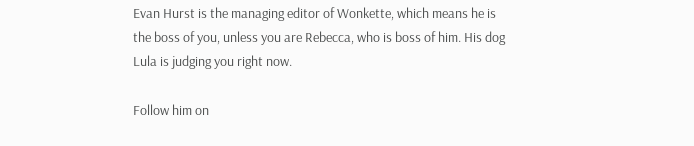Evan Hurst is the managing editor of Wonkette, which means he is the boss of you, unless you are Rebecca, who is boss of him. His dog Lula is judging you right now.

Follow him on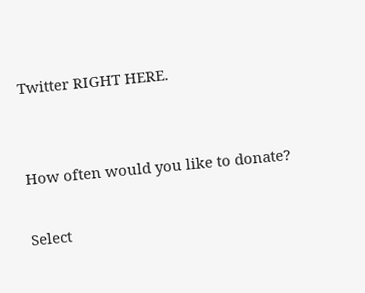Twitter RIGHT HERE.


How often would you like to donate?

Select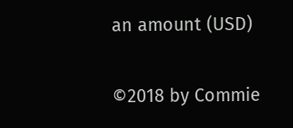an amount (USD)


©2018 by Commie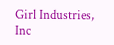Girl Industries, Inc